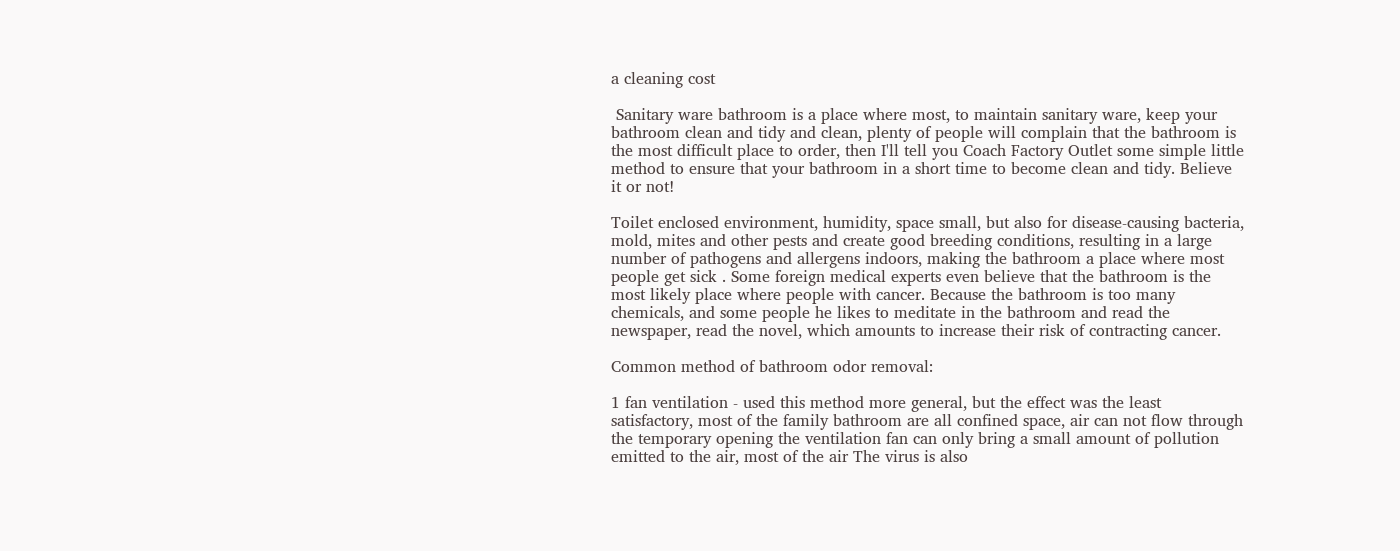a cleaning cost

 Sanitary ware bathroom is a place where most, to maintain sanitary ware, keep your bathroom clean and tidy and clean, plenty of people will complain that the bathroom is the most difficult place to order, then I'll tell you Coach Factory Outlet some simple little method to ensure that your bathroom in a short time to become clean and tidy. Believe it or not!

Toilet enclosed environment, humidity, space small, but also for disease-causing bacteria, mold, mites and other pests and create good breeding conditions, resulting in a large number of pathogens and allergens indoors, making the bathroom a place where most people get sick . Some foreign medical experts even believe that the bathroom is the most likely place where people with cancer. Because the bathroom is too many chemicals, and some people he likes to meditate in the bathroom and read the newspaper, read the novel, which amounts to increase their risk of contracting cancer.

Common method of bathroom odor removal:

1 fan ventilation - used this method more general, but the effect was the least satisfactory, most of the family bathroom are all confined space, air can not flow through the temporary opening the ventilation fan can only bring a small amount of pollution emitted to the air, most of the air The virus is also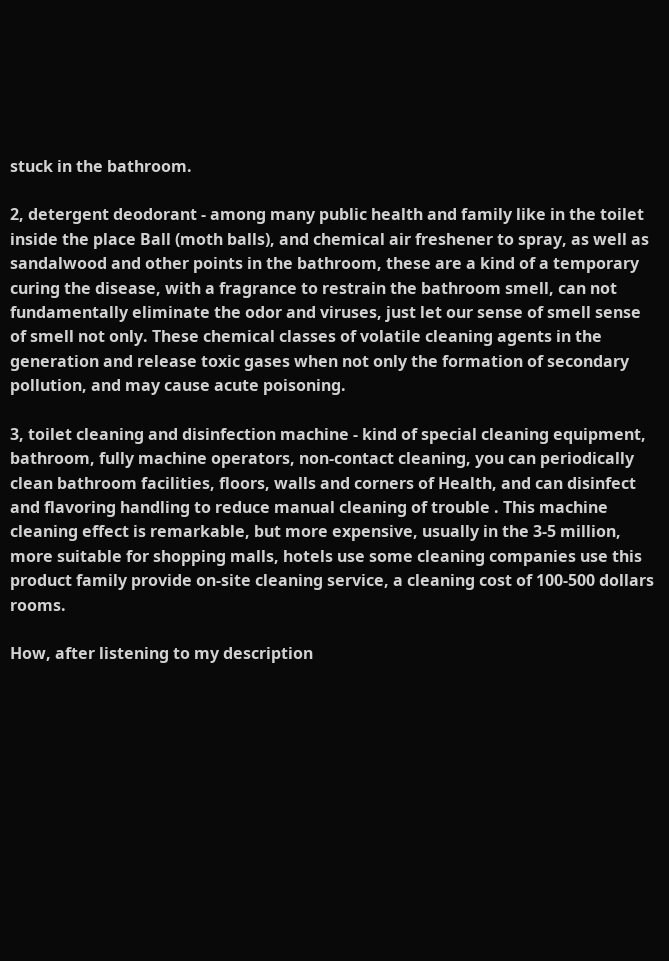stuck in the bathroom.

2, detergent deodorant - among many public health and family like in the toilet inside the place Ball (moth balls), and chemical air freshener to spray, as well as sandalwood and other points in the bathroom, these are a kind of a temporary curing the disease, with a fragrance to restrain the bathroom smell, can not fundamentally eliminate the odor and viruses, just let our sense of smell sense of smell not only. These chemical classes of volatile cleaning agents in the generation and release toxic gases when not only the formation of secondary pollution, and may cause acute poisoning.

3, toilet cleaning and disinfection machine - kind of special cleaning equipment, bathroom, fully machine operators, non-contact cleaning, you can periodically clean bathroom facilities, floors, walls and corners of Health, and can disinfect and flavoring handling to reduce manual cleaning of trouble . This machine cleaning effect is remarkable, but more expensive, usually in the 3-5 million, more suitable for shopping malls, hotels use some cleaning companies use this product family provide on-site cleaning service, a cleaning cost of 100-500 dollars rooms.

How, after listening to my description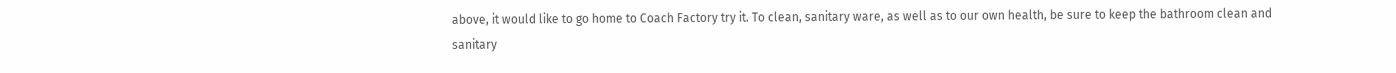above, it would like to go home to Coach Factory try it. To clean, sanitary ware, as well as to our own health, be sure to keep the bathroom clean and sanitary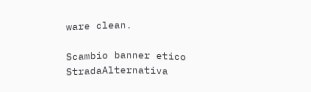ware clean.

Scambio banner etico StradaAlternativa